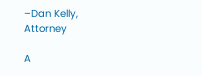–Dan Kelly, Attorney

A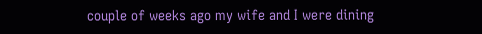couple of weeks ago my wife and I were dining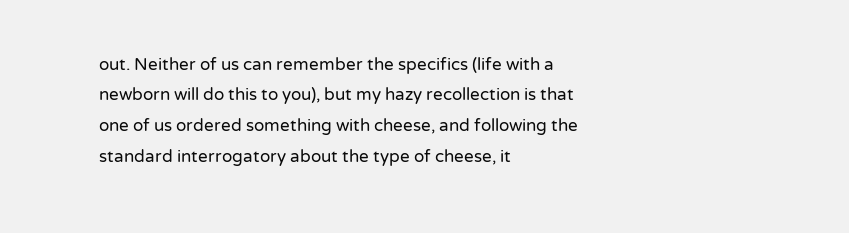out. Neither of us can remember the specifics (life with a newborn will do this to you), but my hazy recollection is that one of us ordered something with cheese, and following the standard interrogatory about the type of cheese, it